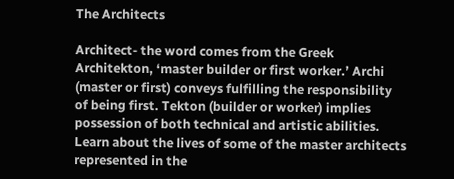The Architects

Architect- the word comes from the Greek Architekton, ‘master builder or first worker.’ Archi (master or first) conveys fulfilling the responsibility of being first. Tekton (builder or worker) implies possession of both technical and artistic abilities. Learn about the lives of some of the master architects represented in the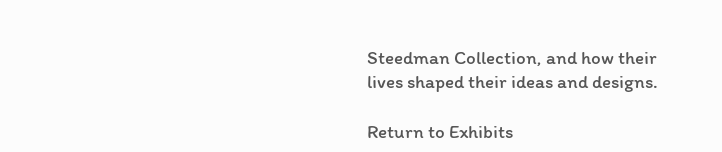Steedman Collection, and how their lives shaped their ideas and designs.

Return to Exhibits